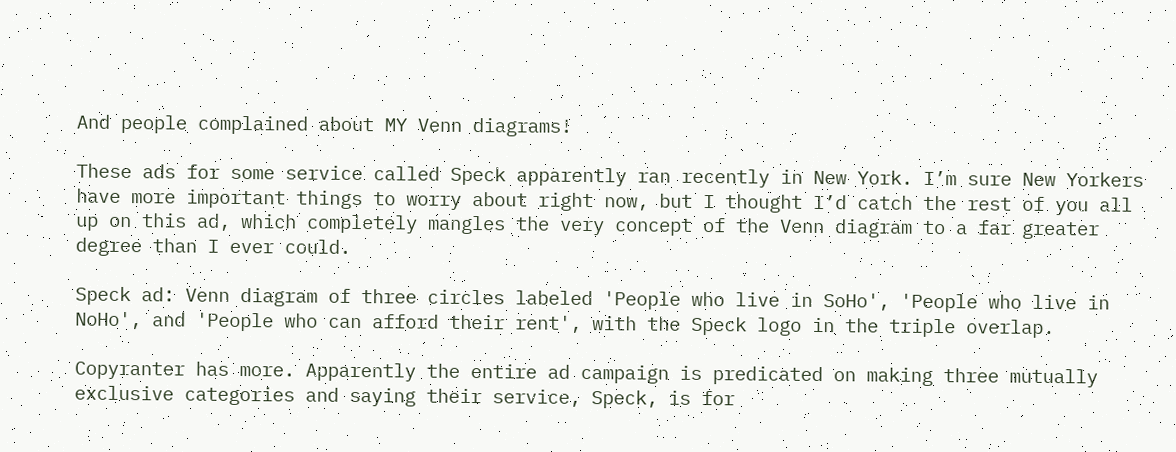And people complained about MY Venn diagrams!

These ads for some service called Speck apparently ran recently in New York. I’m sure New Yorkers have more important things to worry about right now, but I thought I’d catch the rest of you all up on this ad, which completely mangles the very concept of the Venn diagram to a far greater degree than I ever could.

Speck ad: Venn diagram of three circles labeled 'People who live in SoHo', 'People who live in NoHo', and 'People who can afford their rent', with the Speck logo in the triple overlap.

Copyranter has more. Apparently the entire ad campaign is predicated on making three mutually exclusive categories and saying their service, Speck, is for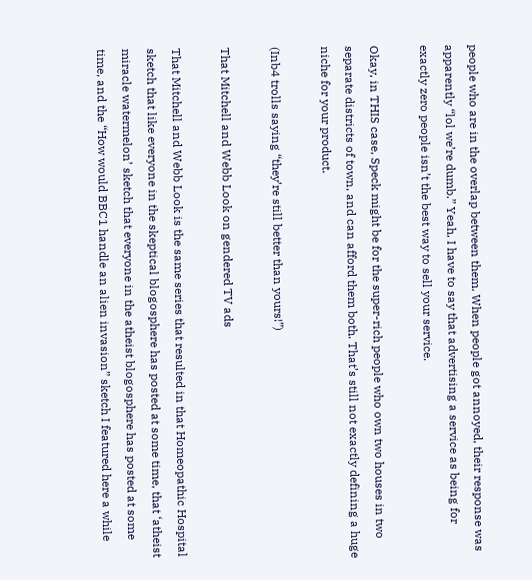people who are in the overlap between them. When people got annoyed, their response was apparently “lol we’re dumb.” Yeah, I have to say that advertising a service as being for exactly zero people isn’t the best way to sell your service.

Okay, in THIS case, Speck might be for the super-rich people who own two houses in two separate districts of town, and can afford them both. That’s still not exactly defining a huge niche for your product.

(Inb4 trolls saying “they’re still better than yours!”)

That Mitchell and Webb Look on gendered TV ads

That Mitchell and Webb Look is the same series that resulted in that Homeopathic Hospital sketch that like everyone in the skeptical blogosphere has posted at some time, that ‘atheist miracle watermelon’ sketch that everyone in the atheist blogosphere has posted at some time, and the “How would BBC1 handle an alien invasion” sketch I featured here a while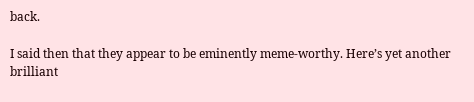back.

I said then that they appear to be eminently meme-worthy. Here’s yet another brilliant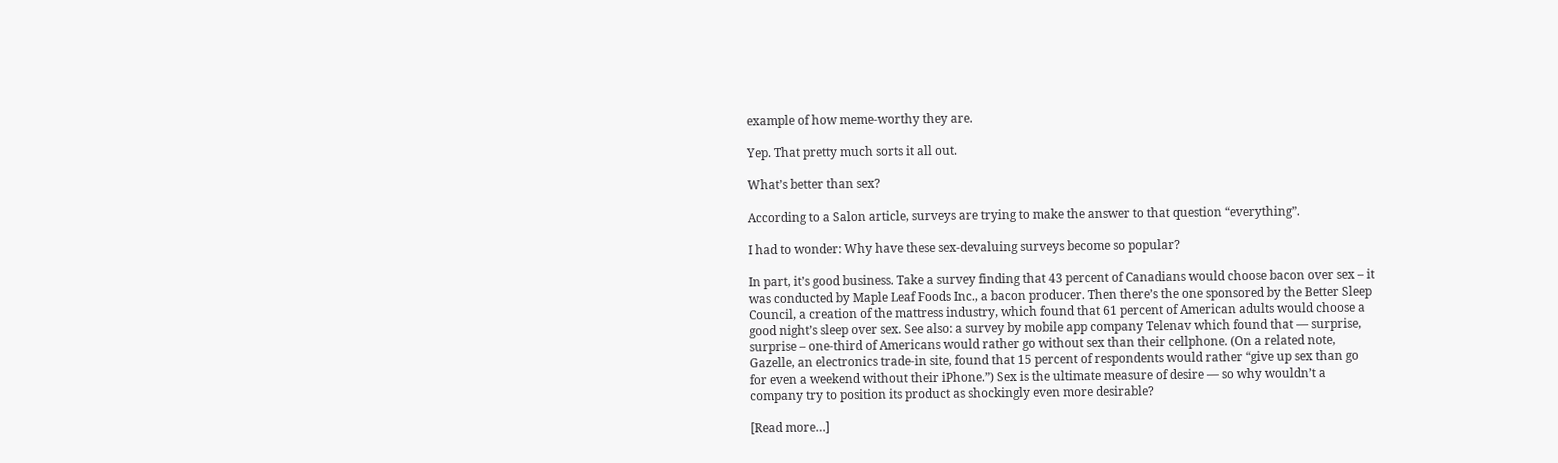example of how meme-worthy they are.

Yep. That pretty much sorts it all out.

What’s better than sex?

According to a Salon article, surveys are trying to make the answer to that question “everything”.

I had to wonder: Why have these sex-devaluing surveys become so popular?

In part, it’s good business. Take a survey finding that 43 percent of Canadians would choose bacon over sex – it was conducted by Maple Leaf Foods Inc., a bacon producer. Then there’s the one sponsored by the Better Sleep Council, a creation of the mattress industry, which found that 61 percent of American adults would choose a good night’s sleep over sex. See also: a survey by mobile app company Telenav which found that — surprise, surprise – one-third of Americans would rather go without sex than their cellphone. (On a related note, Gazelle, an electronics trade-in site, found that 15 percent of respondents would rather “give up sex than go for even a weekend without their iPhone.”) Sex is the ultimate measure of desire — so why wouldn’t a company try to position its product as shockingly even more desirable?

[Read more…]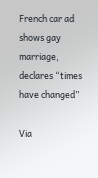French car ad shows gay marriage, declares “times have changed”

Via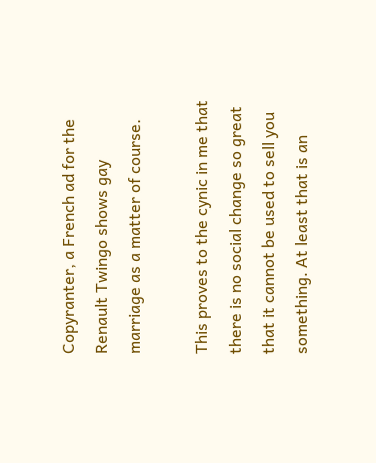Copyranter, a French ad for the Renault Twingo shows gay marriage as a matter of course.

This proves to the cynic in me that there is no social change so great that it cannot be used to sell you something. At least that is an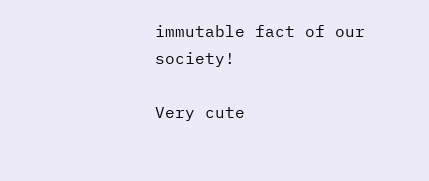immutable fact of our society!

Very cute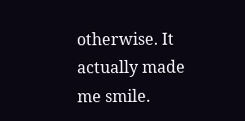otherwise. It actually made me smile.